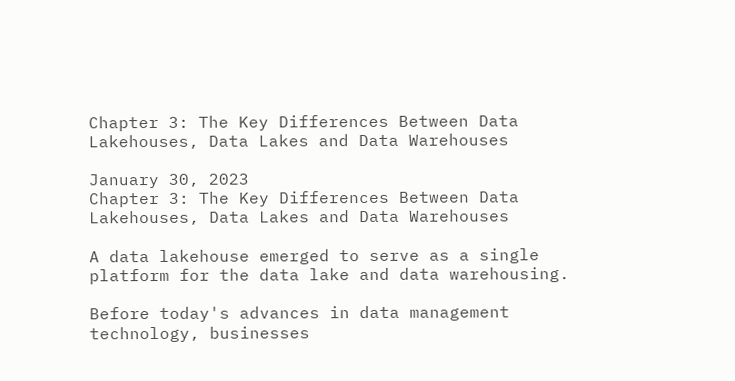Chapter 3: The Key Differences Between Data Lakehouses, Data Lakes and Data Warehouses

January 30, 2023
Chapter 3: The Key Differences Between Data Lakehouses, Data Lakes and Data Warehouses

A data lakehouse emerged to serve as a single platform for the data lake and data warehousing.

Before today's advances in data management technology, businesses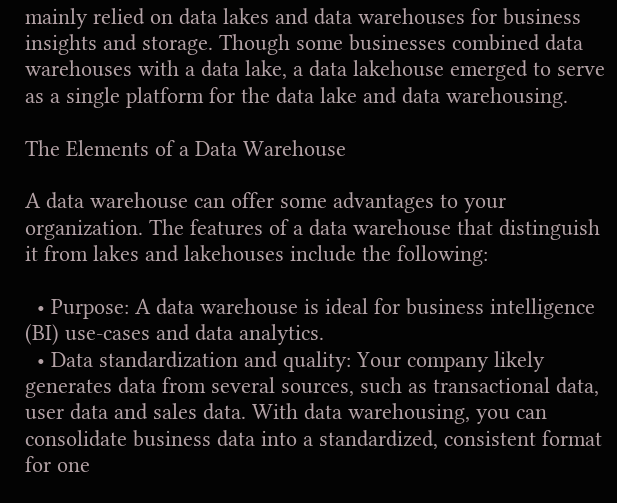mainly relied on data lakes and data warehouses for business insights and storage. Though some businesses combined data warehouses with a data lake, a data lakehouse emerged to serve as a single platform for the data lake and data warehousing.

The Elements of a Data Warehouse

A data warehouse can offer some advantages to your organization. The features of a data warehouse that distinguish it from lakes and lakehouses include the following:

  • Purpose: A data warehouse is ideal for business intelligence (BI) use-cases and data analytics.
  • Data standardization and quality: Your company likely generates data from several sources, such as transactional data, user data and sales data. With data warehousing, you can consolidate business data into a standardized, consistent format for one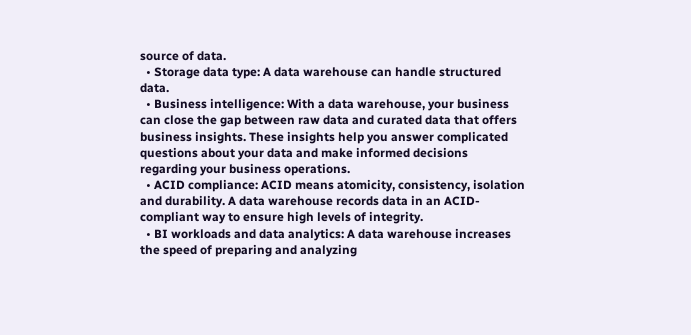source of data.
  • Storage data type: A data warehouse can handle structured data.
  • Business intelligence: With a data warehouse, your business can close the gap between raw data and curated data that offers business insights. These insights help you answer complicated questions about your data and make informed decisions regarding your business operations.
  • ACID compliance: ACID means atomicity, consistency, isolation and durability. A data warehouse records data in an ACID-compliant way to ensure high levels of integrity.
  • BI workloads and data analytics: A data warehouse increases the speed of preparing and analyzing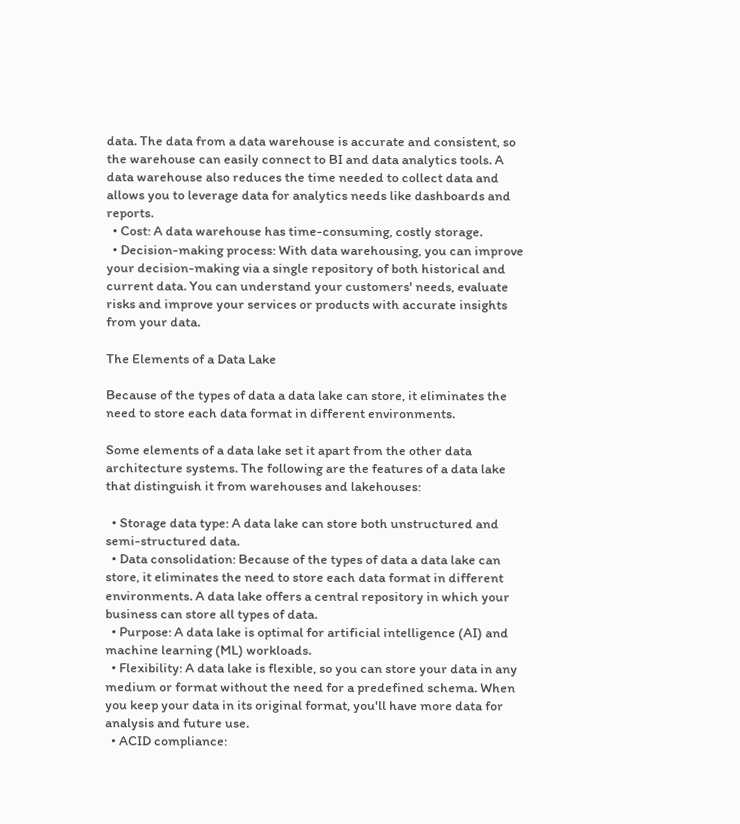data. The data from a data warehouse is accurate and consistent, so the warehouse can easily connect to BI and data analytics tools. A data warehouse also reduces the time needed to collect data and allows you to leverage data for analytics needs like dashboards and reports.
  • Cost: A data warehouse has time-consuming, costly storage.
  • Decision-making process: With data warehousing, you can improve your decision-making via a single repository of both historical and current data. You can understand your customers' needs, evaluate risks and improve your services or products with accurate insights from your data.

The Elements of a Data Lake

Because of the types of data a data lake can store, it eliminates the need to store each data format in different environments.

Some elements of a data lake set it apart from the other data architecture systems. The following are the features of a data lake that distinguish it from warehouses and lakehouses:

  • Storage data type: A data lake can store both unstructured and semi-structured data.
  • Data consolidation: Because of the types of data a data lake can store, it eliminates the need to store each data format in different environments. A data lake offers a central repository in which your business can store all types of data.
  • Purpose: A data lake is optimal for artificial intelligence (AI) and machine learning (ML) workloads.
  • Flexibility: A data lake is flexible, so you can store your data in any medium or format without the need for a predefined schema. When you keep your data in its original format, you'll have more data for analysis and future use.
  • ACID compliance: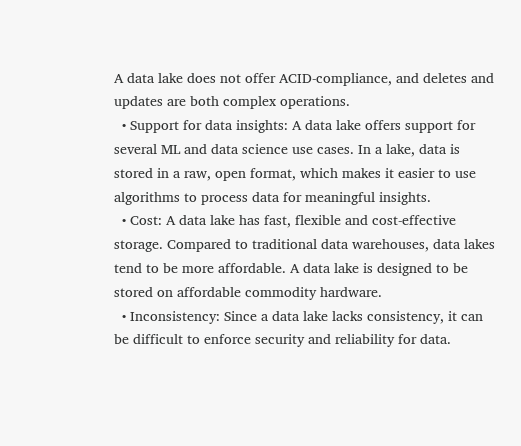A data lake does not offer ACID-compliance, and deletes and updates are both complex operations.
  • Support for data insights: A data lake offers support for several ML and data science use cases. In a lake, data is stored in a raw, open format, which makes it easier to use algorithms to process data for meaningful insights.
  • Cost: A data lake has fast, flexible and cost-effective storage. Compared to traditional data warehouses, data lakes tend to be more affordable. A data lake is designed to be stored on affordable commodity hardware.
  • Inconsistency: Since a data lake lacks consistency, it can be difficult to enforce security and reliability for data.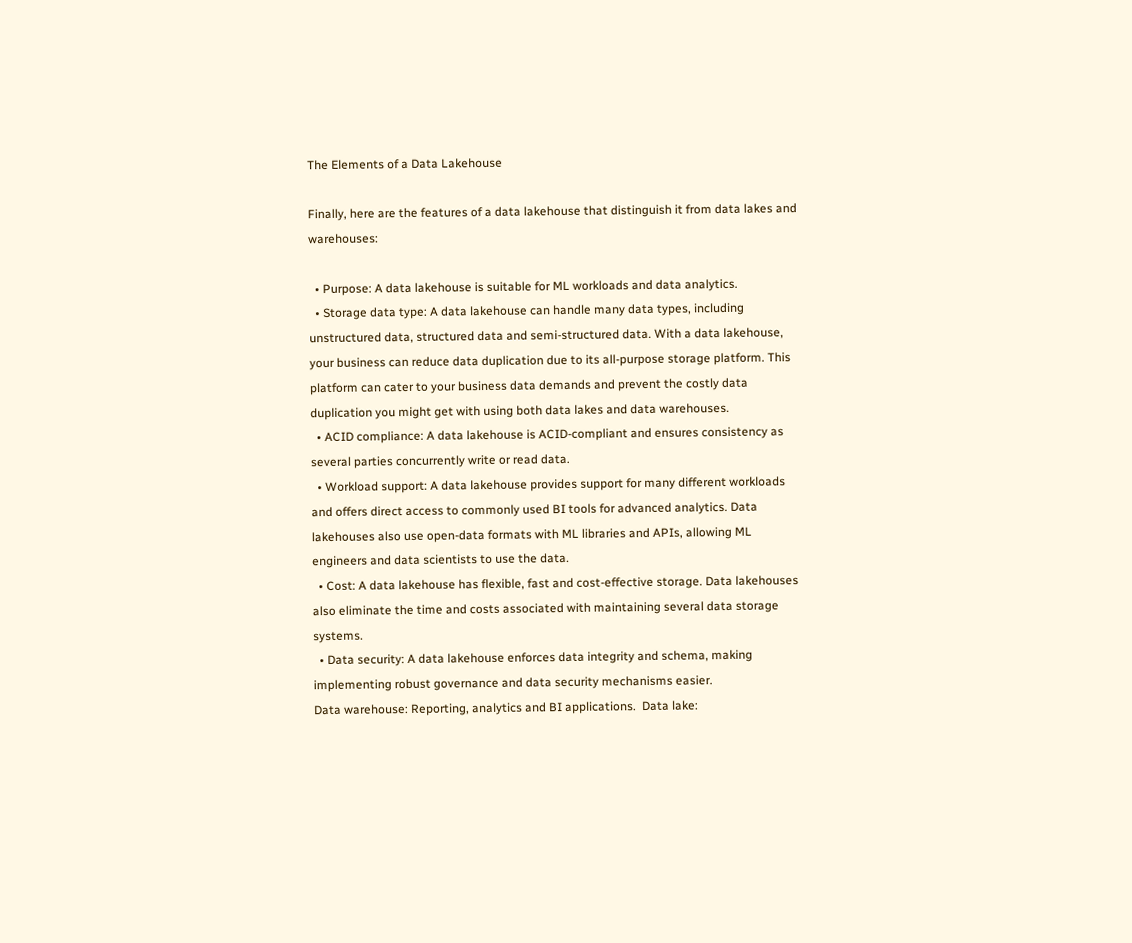The Elements of a Data Lakehouse

Finally, here are the features of a data lakehouse that distinguish it from data lakes and warehouses:

  • Purpose: A data lakehouse is suitable for ML workloads and data analytics.
  • Storage data type: A data lakehouse can handle many data types, including unstructured data, structured data and semi-structured data. With a data lakehouse, your business can reduce data duplication due to its all-purpose storage platform. This platform can cater to your business data demands and prevent the costly data duplication you might get with using both data lakes and data warehouses.
  • ACID compliance: A data lakehouse is ACID-compliant and ensures consistency as several parties concurrently write or read data.
  • Workload support: A data lakehouse provides support for many different workloads and offers direct access to commonly used BI tools for advanced analytics. Data lakehouses also use open-data formats with ML libraries and APIs, allowing ML engineers and data scientists to use the data.
  • Cost: A data lakehouse has flexible, fast and cost-effective storage. Data lakehouses also eliminate the time and costs associated with maintaining several data storage systems.
  • Data security: A data lakehouse enforces data integrity and schema, making implementing robust governance and data security mechanisms easier.
Data warehouse: Reporting, analytics and BI applications.  Data lake: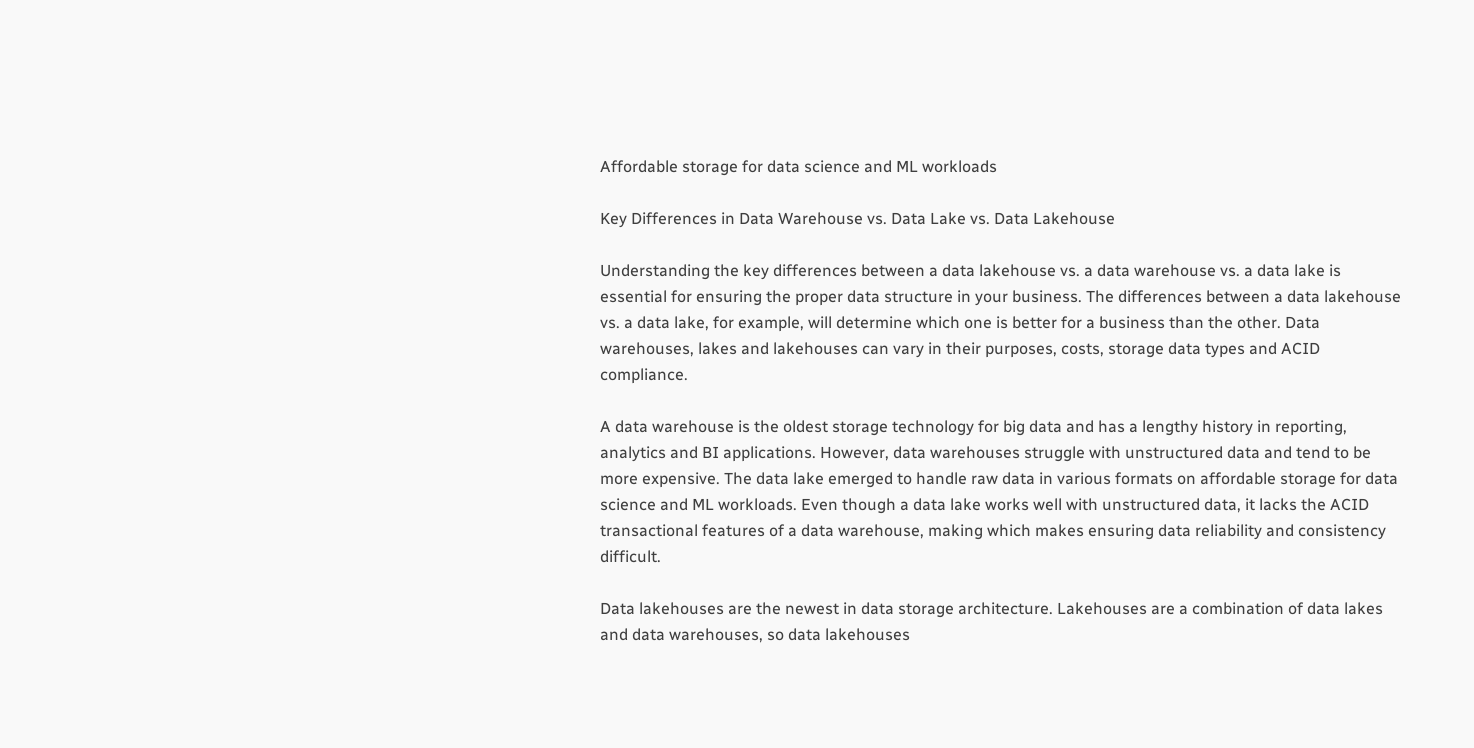Affordable storage for data science and ML workloads

Key Differences in Data Warehouse vs. Data Lake vs. Data Lakehouse

Understanding the key differences between a data lakehouse vs. a data warehouse vs. a data lake is essential for ensuring the proper data structure in your business. The differences between a data lakehouse vs. a data lake, for example, will determine which one is better for a business than the other. Data warehouses, lakes and lakehouses can vary in their purposes, costs, storage data types and ACID compliance.

A data warehouse is the oldest storage technology for big data and has a lengthy history in reporting, analytics and BI applications. However, data warehouses struggle with unstructured data and tend to be more expensive. The data lake emerged to handle raw data in various formats on affordable storage for data science and ML workloads. Even though a data lake works well with unstructured data, it lacks the ACID transactional features of a data warehouse, making which makes ensuring data reliability and consistency difficult.

Data lakehouses are the newest in data storage architecture. Lakehouses are a combination of data lakes and data warehouses, so data lakehouses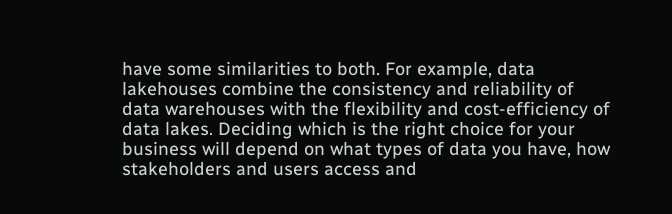have some similarities to both. For example, data lakehouses combine the consistency and reliability of data warehouses with the flexibility and cost-efficiency of data lakes. Deciding which is the right choice for your business will depend on what types of data you have, how stakeholders and users access and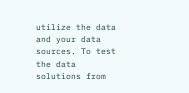utilize the data and your data sources. To test the data solutions from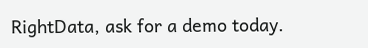RightData, ask for a demo today.